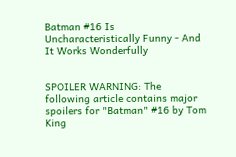Batman #16 Is Uncharacteristically Funny - And It Works Wonderfully


SPOILER WARNING: The following article contains major spoilers for "Batman" #16 by Tom King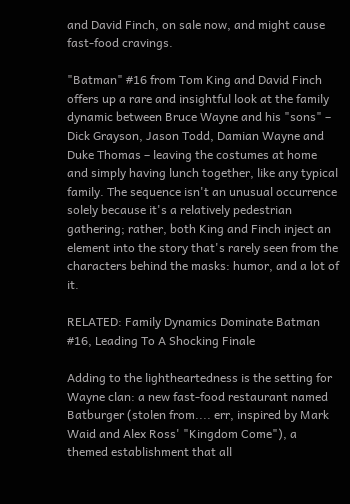and David Finch, on sale now, and might cause fast-food cravings.

"Batman" #16 from Tom King and David Finch offers up a rare and insightful look at the family dynamic between Bruce Wayne and his "sons" – Dick Grayson, Jason Todd, Damian Wayne and Duke Thomas – leaving the costumes at home and simply having lunch together, like any typical family. The sequence isn't an unusual occurrence solely because it's a relatively pedestrian gathering; rather, both King and Finch inject an element into the story that's rarely seen from the characters behind the masks: humor, and a lot of it.

RELATED: Family Dynamics Dominate Batman #16, Leading To A Shocking Finale

Adding to the lightheartedness is the setting for Wayne clan: a new fast-food restaurant named Batburger (stolen from.... err, inspired by Mark Waid and Alex Ross' "Kingdom Come"), a themed establishment that all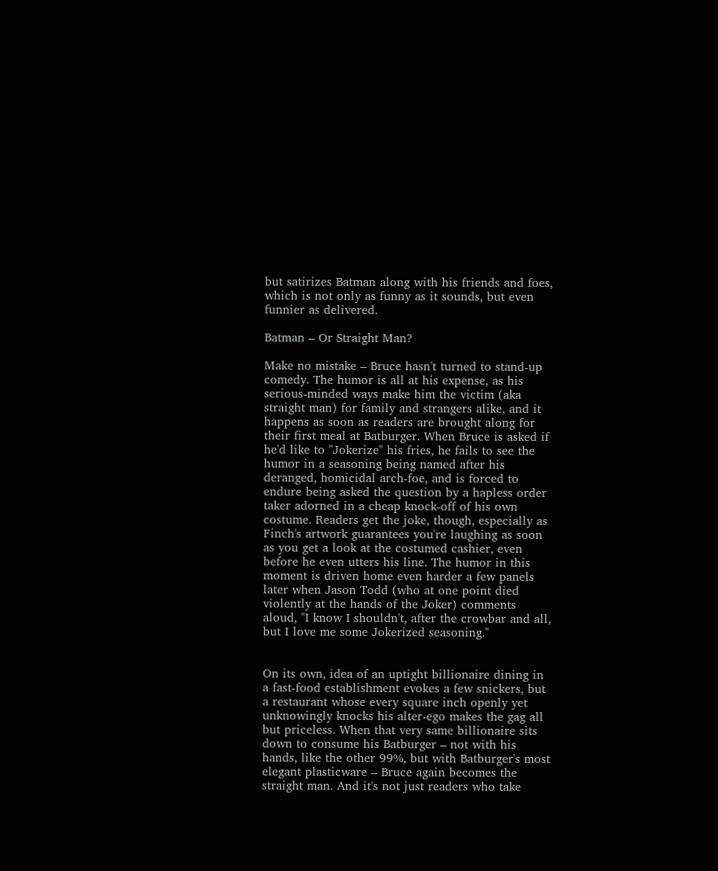but satirizes Batman along with his friends and foes, which is not only as funny as it sounds, but even funnier as delivered.

Batman – Or Straight Man?

Make no mistake – Bruce hasn't turned to stand-up comedy. The humor is all at his expense, as his serious-minded ways make him the victim (aka straight man) for family and strangers alike, and it happens as soon as readers are brought along for their first meal at Batburger. When Bruce is asked if he'd like to "Jokerize" his fries, he fails to see the humor in a seasoning being named after his deranged, homicidal arch-foe, and is forced to endure being asked the question by a hapless order taker adorned in a cheap knock-off of his own costume. Readers get the joke, though, especially as Finch's artwork guarantees you're laughing as soon as you get a look at the costumed cashier, even before he even utters his line. The humor in this moment is driven home even harder a few panels later when Jason Todd (who at one point died violently at the hands of the Joker) comments aloud, "I know I shouldn't, after the crowbar and all, but I love me some Jokerized seasoning."


On its own, idea of an uptight billionaire dining in a fast-food establishment evokes a few snickers, but a restaurant whose every square inch openly yet unknowingly knocks his alter-ego makes the gag all but priceless. When that very same billionaire sits down to consume his Batburger – not with his hands, like the other 99%, but with Batburger's most elegant plasticware – Bruce again becomes the straight man. And it's not just readers who take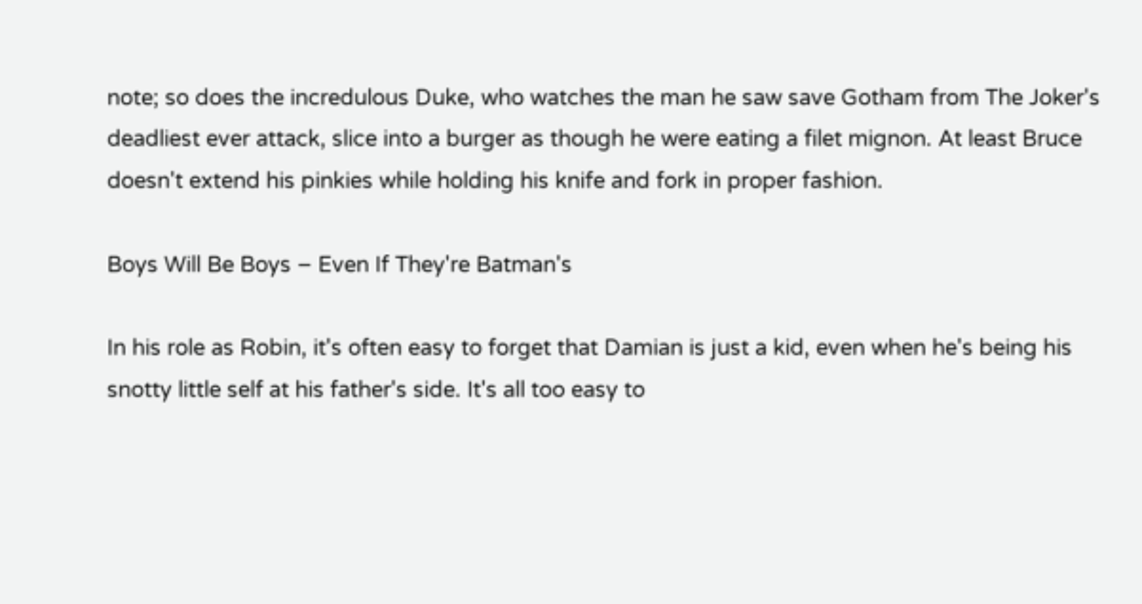note; so does the incredulous Duke, who watches the man he saw save Gotham from The Joker's deadliest ever attack, slice into a burger as though he were eating a filet mignon. At least Bruce doesn't extend his pinkies while holding his knife and fork in proper fashion.

Boys Will Be Boys – Even If They're Batman's

In his role as Robin, it's often easy to forget that Damian is just a kid, even when he's being his snotty little self at his father's side. It's all too easy to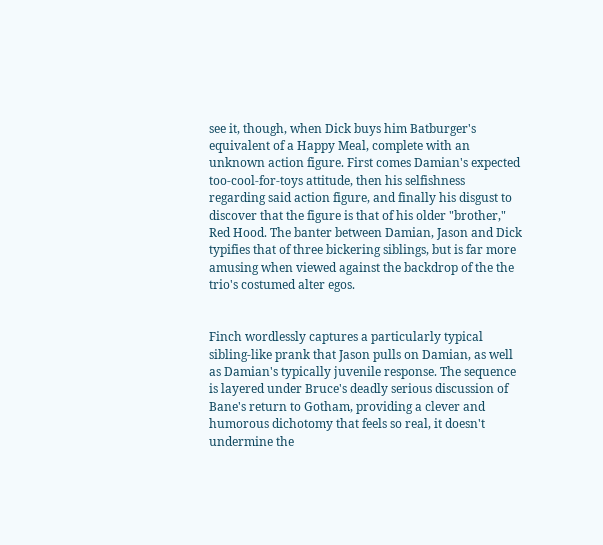see it, though, when Dick buys him Batburger's equivalent of a Happy Meal, complete with an unknown action figure. First comes Damian's expected too-cool-for-toys attitude, then his selfishness regarding said action figure, and finally his disgust to discover that the figure is that of his older "brother," Red Hood. The banter between Damian, Jason and Dick typifies that of three bickering siblings, but is far more amusing when viewed against the backdrop of the the trio's costumed alter egos.


Finch wordlessly captures a particularly typical sibling-like prank that Jason pulls on Damian, as well as Damian's typically juvenile response. The sequence is layered under Bruce's deadly serious discussion of Bane's return to Gotham, providing a clever and humorous dichotomy that feels so real, it doesn't undermine the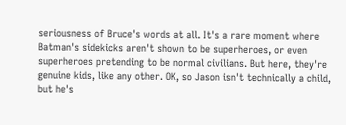seriousness of Bruce's words at all. It's a rare moment where Batman's sidekicks aren't shown to be superheroes, or even superheroes pretending to be normal civilians. But here, they're genuine kids, like any other. OK, so Jason isn't technically a child, but he's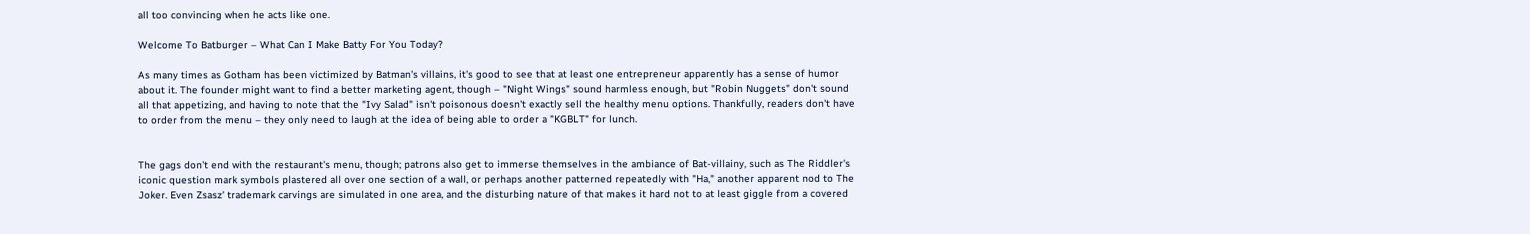all too convincing when he acts like one.

Welcome To Batburger – What Can I Make Batty For You Today?

As many times as Gotham has been victimized by Batman's villains, it's good to see that at least one entrepreneur apparently has a sense of humor about it. The founder might want to find a better marketing agent, though – "Night Wings" sound harmless enough, but "Robin Nuggets" don't sound all that appetizing, and having to note that the "Ivy Salad" isn't poisonous doesn't exactly sell the healthy menu options. Thankfully, readers don't have to order from the menu – they only need to laugh at the idea of being able to order a "KGBLT" for lunch.


The gags don't end with the restaurant's menu, though; patrons also get to immerse themselves in the ambiance of Bat-villainy, such as The Riddler's iconic question mark symbols plastered all over one section of a wall, or perhaps another patterned repeatedly with "Ha," another apparent nod to The Joker. Even Zsasz' trademark carvings are simulated in one area, and the disturbing nature of that makes it hard not to at least giggle from a covered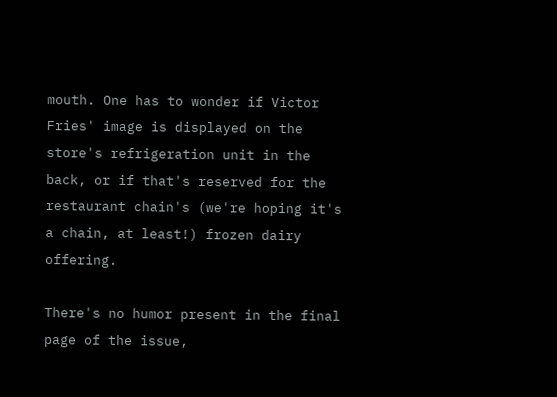mouth. One has to wonder if Victor Fries' image is displayed on the store's refrigeration unit in the back, or if that's reserved for the restaurant chain's (we're hoping it's a chain, at least!) frozen dairy offering.

There's no humor present in the final page of the issue,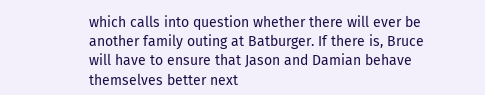which calls into question whether there will ever be another family outing at Batburger. If there is, Bruce will have to ensure that Jason and Damian behave themselves better next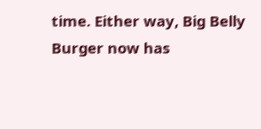time. Either way, Big Belly Burger now has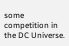some competition in the DC Universe.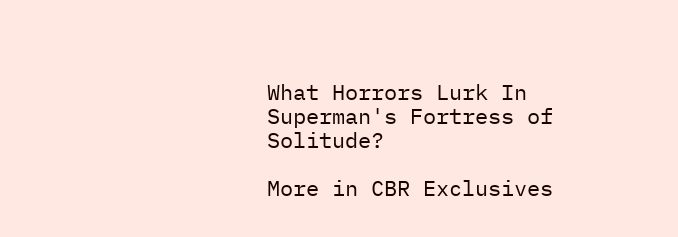What Horrors Lurk In Superman's Fortress of Solitude?

More in CBR Exclusives